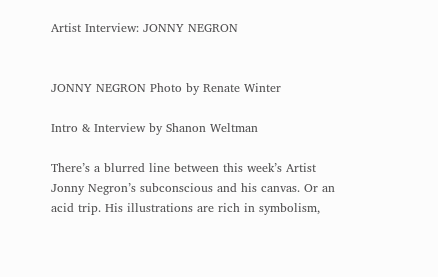Artist Interview: JONNY NEGRON


JONNY NEGRON Photo by Renate Winter

Intro & Interview by Shanon Weltman

There’s a blurred line between this week’s Artist Jonny Negron’s subconscious and his canvas. Or an acid trip. His illustrations are rich in symbolism,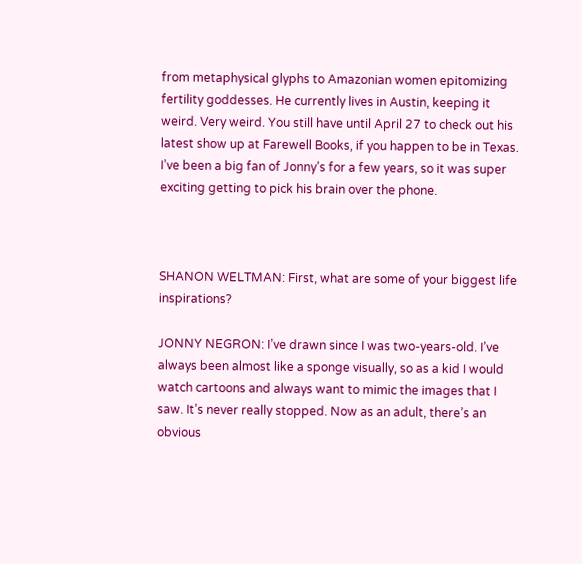from metaphysical glyphs to Amazonian women epitomizing fertility goddesses. He currently lives in Austin, keeping it weird. Very weird. You still have until April 27 to check out his latest show up at Farewell Books, if you happen to be in Texas. I’ve been a big fan of Jonny’s for a few years, so it was super exciting getting to pick his brain over the phone.



SHANON WELTMAN: First, what are some of your biggest life inspirations?

JONNY NEGRON: I’ve drawn since I was two-years-old. I’ve always been almost like a sponge visually, so as a kid I would watch cartoons and always want to mimic the images that I saw. It’s never really stopped. Now as an adult, there’s an obvious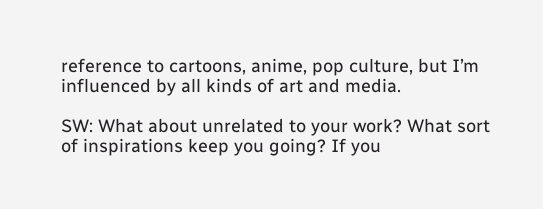reference to cartoons, anime, pop culture, but I’m influenced by all kinds of art and media.

SW: What about unrelated to your work? What sort of inspirations keep you going? If you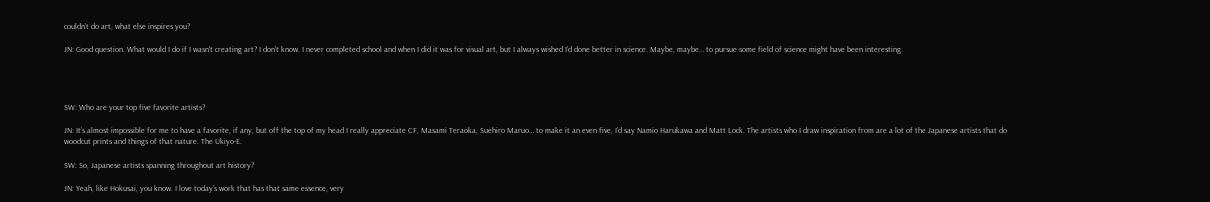couldn’t do art, what else inspires you?

JN: Good question. What would I do if I wasn’t creating art? I don’t know. I never completed school and when I did it was for visual art, but I always wished I’d done better in science. Maybe, maybe… to pursue some field of science might have been interesting.




SW: Who are your top five favorite artists?

JN: It’s almost impossible for me to have a favorite, if any, but off the top of my head I really appreciate CF, Masami Teraoka, Suehiro Maruo… to make it an even five, I’d say Namio Harukawa and Matt Lock. The artists who I draw inspiration from are a lot of the Japanese artists that do woodcut prints and things of that nature. The Ukiyo-E.

SW: So, Japanese artists spanning throughout art history?

JN: Yeah, like Hokusai, you know. I love today’s work that has that same essence, very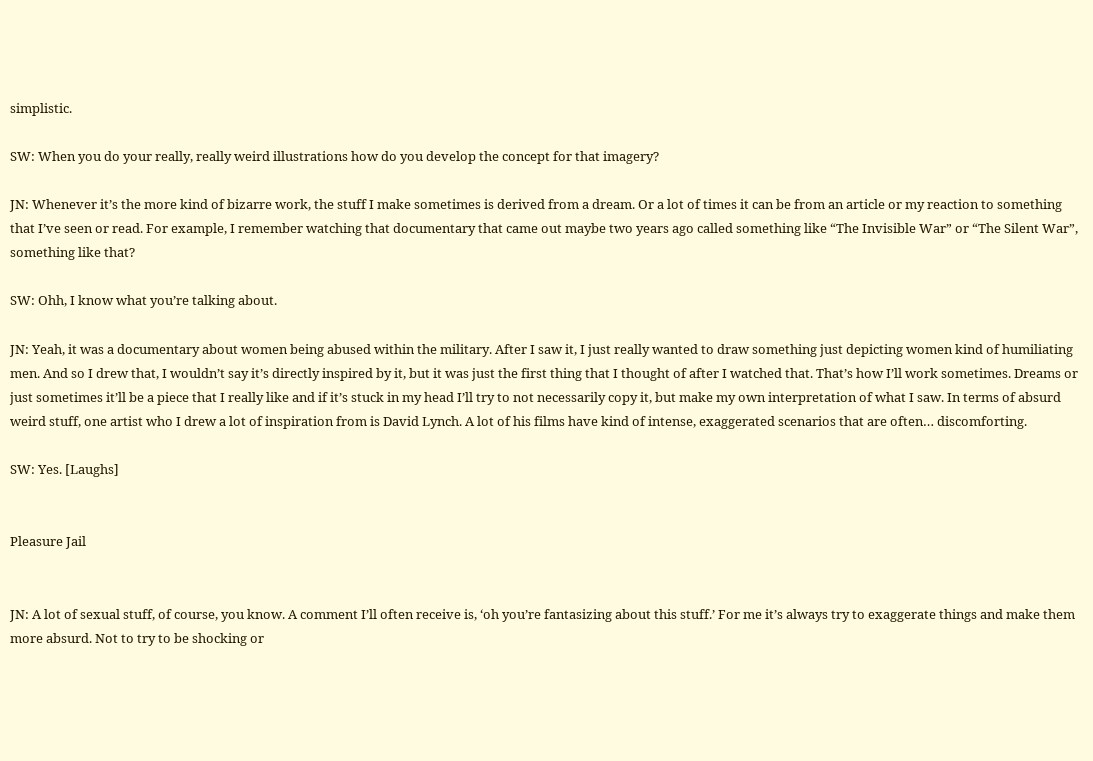simplistic.

SW: When you do your really, really weird illustrations how do you develop the concept for that imagery?

JN: Whenever it’s the more kind of bizarre work, the stuff I make sometimes is derived from a dream. Or a lot of times it can be from an article or my reaction to something that I’ve seen or read. For example, I remember watching that documentary that came out maybe two years ago called something like “The Invisible War” or “The Silent War”, something like that?

SW: Ohh, I know what you’re talking about.

JN: Yeah, it was a documentary about women being abused within the military. After I saw it, I just really wanted to draw something just depicting women kind of humiliating men. And so I drew that, I wouldn’t say it’s directly inspired by it, but it was just the first thing that I thought of after I watched that. That’s how I’ll work sometimes. Dreams or just sometimes it’ll be a piece that I really like and if it’s stuck in my head I’ll try to not necessarily copy it, but make my own interpretation of what I saw. In terms of absurd weird stuff, one artist who I drew a lot of inspiration from is David Lynch. A lot of his films have kind of intense, exaggerated scenarios that are often… discomforting.

SW: Yes. [Laughs]


Pleasure Jail


JN: A lot of sexual stuff, of course, you know. A comment I’ll often receive is, ‘oh you’re fantasizing about this stuff.’ For me it’s always try to exaggerate things and make them more absurd. Not to try to be shocking or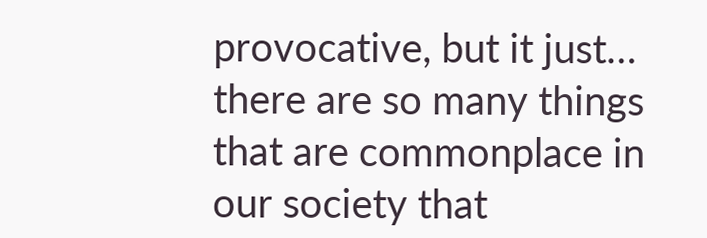provocative, but it just… there are so many things that are commonplace in our society that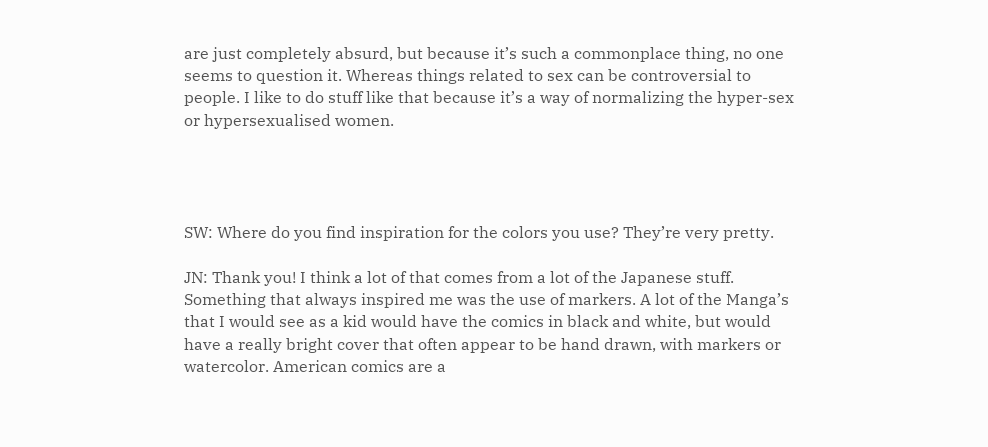are just completely absurd, but because it’s such a commonplace thing, no one seems to question it. Whereas things related to sex can be controversial to people. I like to do stuff like that because it’s a way of normalizing the hyper-sex or hypersexualised women.




SW: Where do you find inspiration for the colors you use? They’re very pretty.

JN: Thank you! I think a lot of that comes from a lot of the Japanese stuff. Something that always inspired me was the use of markers. A lot of the Manga’s that I would see as a kid would have the comics in black and white, but would have a really bright cover that often appear to be hand drawn, with markers or watercolor. American comics are a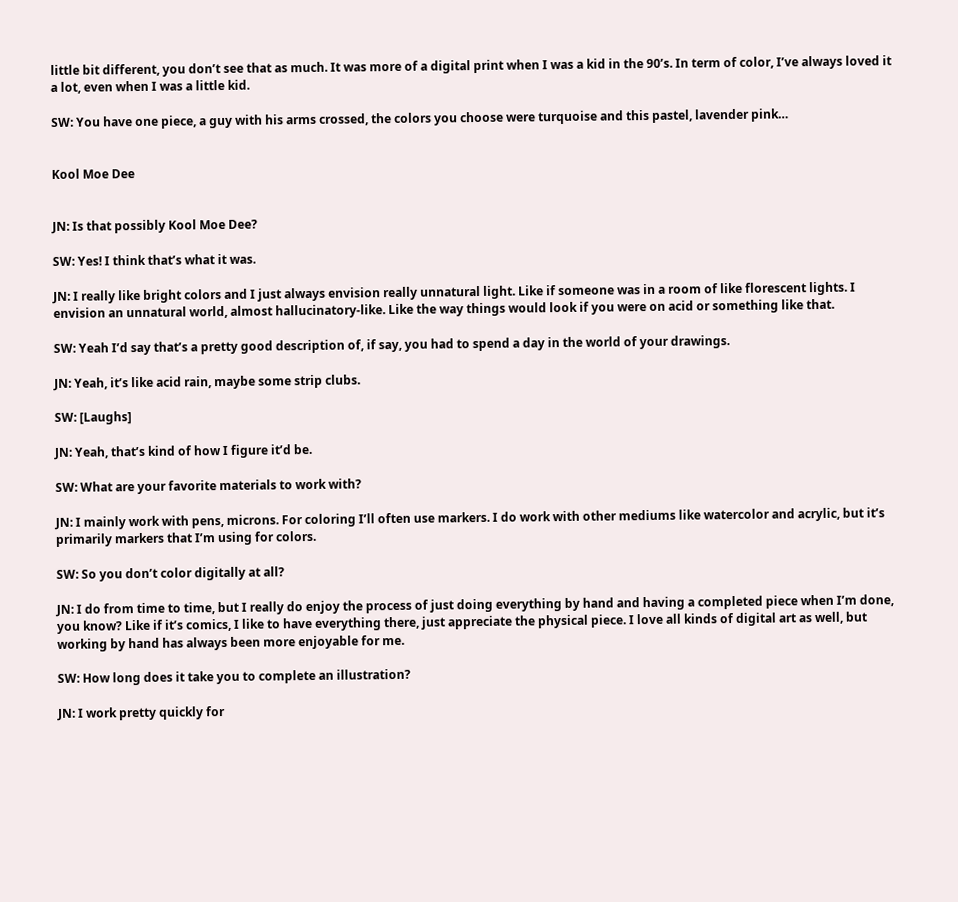little bit different, you don’t see that as much. It was more of a digital print when I was a kid in the 90’s. In term of color, I’ve always loved it a lot, even when I was a little kid.

SW: You have one piece, a guy with his arms crossed, the colors you choose were turquoise and this pastel, lavender pink…


Kool Moe Dee


JN: Is that possibly Kool Moe Dee?

SW: Yes! I think that’s what it was.

JN: I really like bright colors and I just always envision really unnatural light. Like if someone was in a room of like florescent lights. I envision an unnatural world, almost hallucinatory-like. Like the way things would look if you were on acid or something like that.

SW: Yeah I’d say that’s a pretty good description of, if say, you had to spend a day in the world of your drawings.

JN: Yeah, it’s like acid rain, maybe some strip clubs.

SW: [Laughs]

JN: Yeah, that’s kind of how I figure it’d be.

SW: What are your favorite materials to work with?

JN: I mainly work with pens, microns. For coloring I’ll often use markers. I do work with other mediums like watercolor and acrylic, but it’s primarily markers that I’m using for colors.

SW: So you don’t color digitally at all?

JN: I do from time to time, but I really do enjoy the process of just doing everything by hand and having a completed piece when I’m done, you know? Like if it’s comics, I like to have everything there, just appreciate the physical piece. I love all kinds of digital art as well, but working by hand has always been more enjoyable for me.

SW: How long does it take you to complete an illustration?

JN: I work pretty quickly for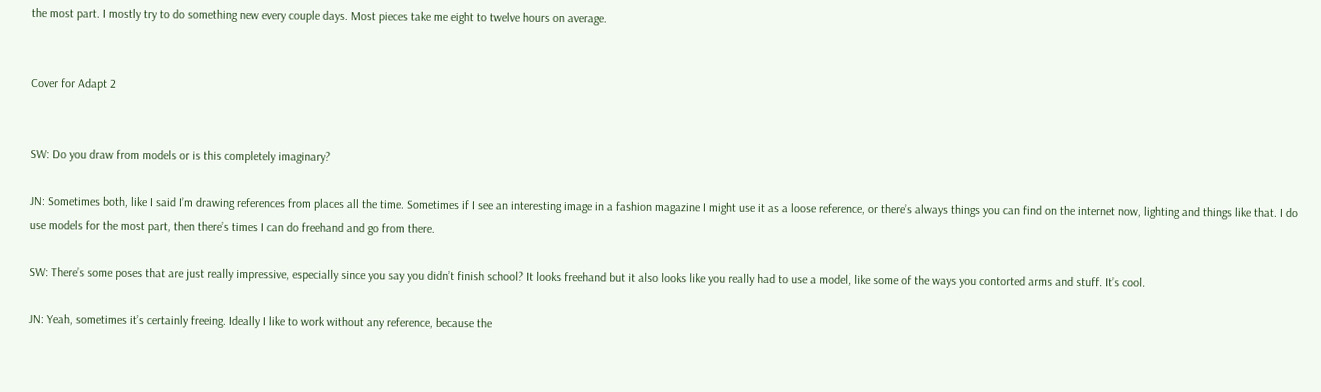the most part. I mostly try to do something new every couple days. Most pieces take me eight to twelve hours on average.


Cover for Adapt 2


SW: Do you draw from models or is this completely imaginary?

JN: Sometimes both, like I said I’m drawing references from places all the time. Sometimes if I see an interesting image in a fashion magazine I might use it as a loose reference, or there’s always things you can find on the internet now, lighting and things like that. I do use models for the most part, then there’s times I can do freehand and go from there.

SW: There’s some poses that are just really impressive, especially since you say you didn’t finish school? It looks freehand but it also looks like you really had to use a model, like some of the ways you contorted arms and stuff. It’s cool.

JN: Yeah, sometimes it’s certainly freeing. Ideally I like to work without any reference, because the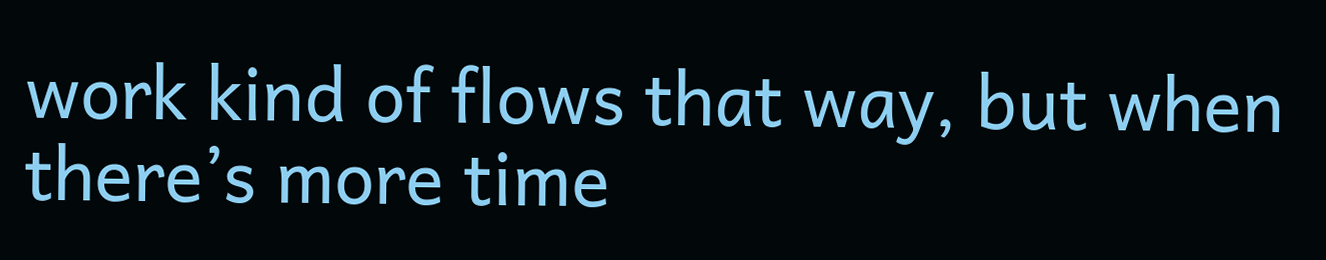work kind of flows that way, but when there’s more time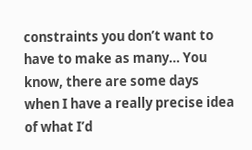constraints you don’t want to have to make as many… You know, there are some days when I have a really precise idea of what I’d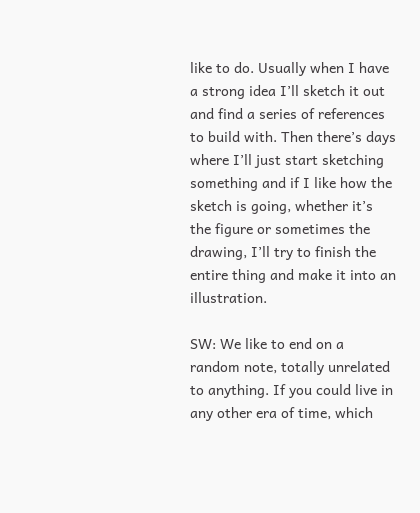like to do. Usually when I have a strong idea I’ll sketch it out and find a series of references to build with. Then there’s days where I’ll just start sketching something and if I like how the sketch is going, whether it’s the figure or sometimes the drawing, I’ll try to finish the entire thing and make it into an illustration.

SW: We like to end on a random note, totally unrelated to anything. If you could live in any other era of time, which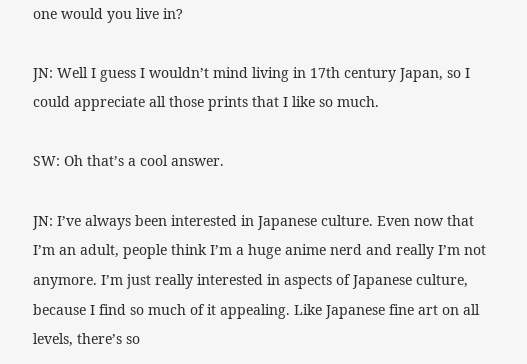one would you live in?

JN: Well I guess I wouldn’t mind living in 17th century Japan, so I could appreciate all those prints that I like so much.

SW: Oh that’s a cool answer.

JN: I’ve always been interested in Japanese culture. Even now that I’m an adult, people think I’m a huge anime nerd and really I’m not anymore. I’m just really interested in aspects of Japanese culture, because I find so much of it appealing. Like Japanese fine art on all levels, there’s so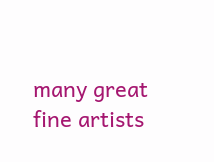many great fine artists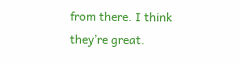from there. I think they’re great.